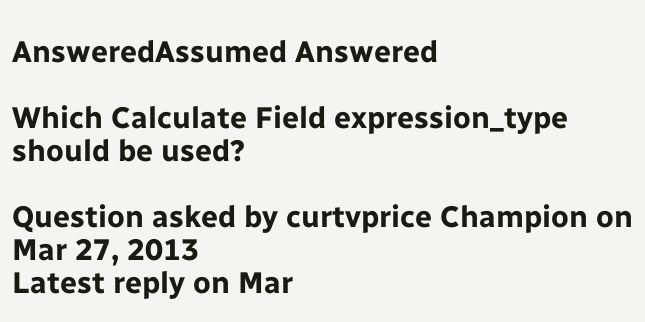AnsweredAssumed Answered

Which Calculate Field expression_type should be used?

Question asked by curtvprice Champion on Mar 27, 2013
Latest reply on Mar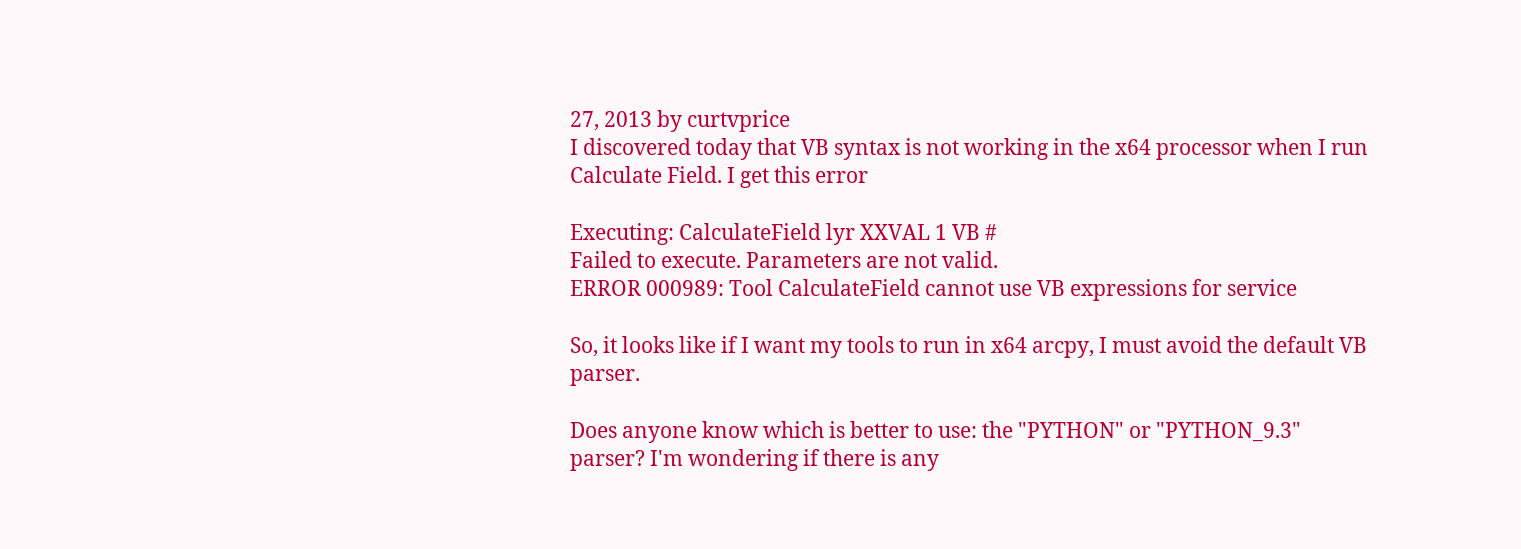27, 2013 by curtvprice
I discovered today that VB syntax is not working in the x64 processor when I run Calculate Field. I get this error

Executing: CalculateField lyr XXVAL 1 VB #
Failed to execute. Parameters are not valid.
ERROR 000989: Tool CalculateField cannot use VB expressions for service

So, it looks like if I want my tools to run in x64 arcpy, I must avoid the default VB parser.

Does anyone know which is better to use: the "PYTHON" or "PYTHON_9.3" parser? I'm wondering if there is any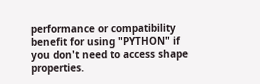performance or compatibility benefit for using "PYTHON" if you don't need to access shape properties.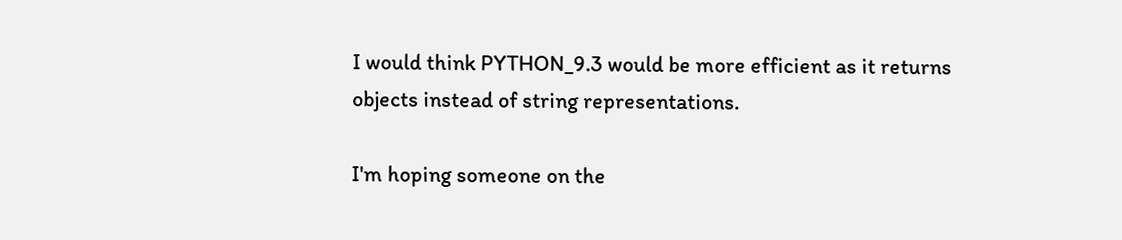I would think PYTHON_9.3 would be more efficient as it returns objects instead of string representations.

I'm hoping someone on the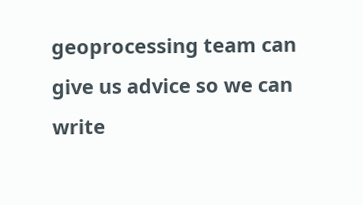geoprocessing team can give us advice so we can write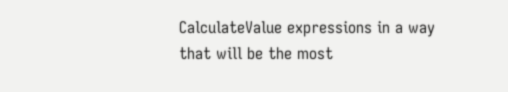CalculateValue expressions in a way that will be the most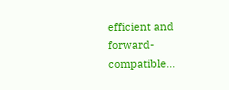efficient and forward-compatible...